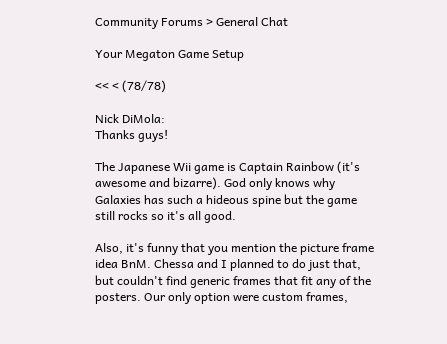Community Forums > General Chat

Your Megaton Game Setup

<< < (78/78)

Nick DiMola:
Thanks guys!

The Japanese Wii game is Captain Rainbow (it's awesome and bizarre). God only knows why Galaxies has such a hideous spine but the game still rocks so it's all good.

Also, it's funny that you mention the picture frame idea BnM. Chessa and I planned to do just that, but couldn't find generic frames that fit any of the posters. Our only option were custom frames,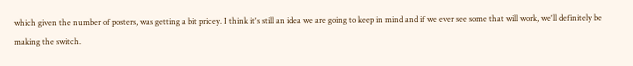which given the number of posters, was getting a bit pricey. I think it's still an idea we are going to keep in mind and if we ever see some that will work, we'll definitely be making the switch.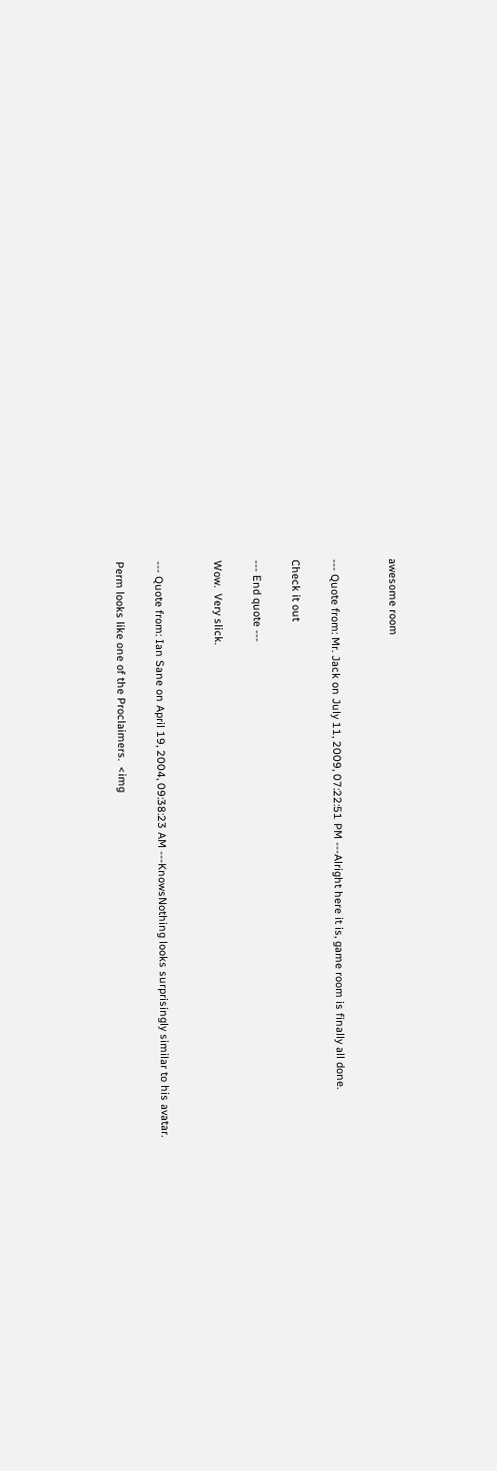awesome room


--- Quote from: Mr. Jack on July 11, 2009, 07:22:51 PM ---Alright here it is, game room is finally all done.

Check it out

--- End quote ---

Wow.  Very slick.


--- Quote from: Ian Sane on April 19, 2004, 09:38:23 AM ---KnowsNothing looks surprisingly similar to his avatar.

Perm looks like one of the Proclaimers.  <img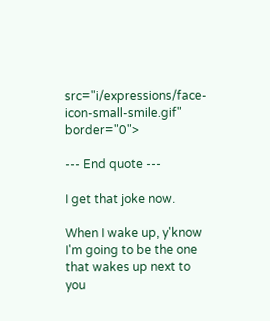src="i/expressions/face-icon-small-smile.gif" border="0">

--- End quote ---

I get that joke now.

When I wake up, y'know I'm going to be the one that wakes up next to you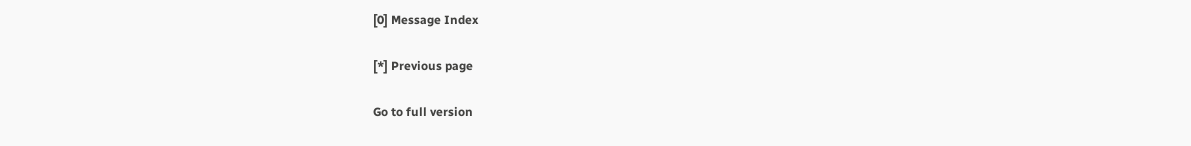[0] Message Index

[*] Previous page

Go to full version